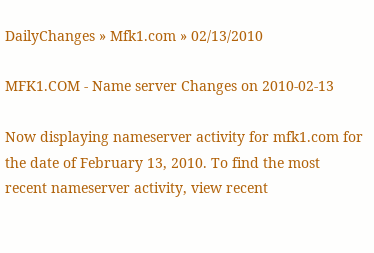DailyChanges » Mfk1.com » 02/13/2010

MFK1.COM - Name server Changes on 2010-02-13

Now displaying nameserver activity for mfk1.com for the date of February 13, 2010. To find the most recent nameserver activity, view recent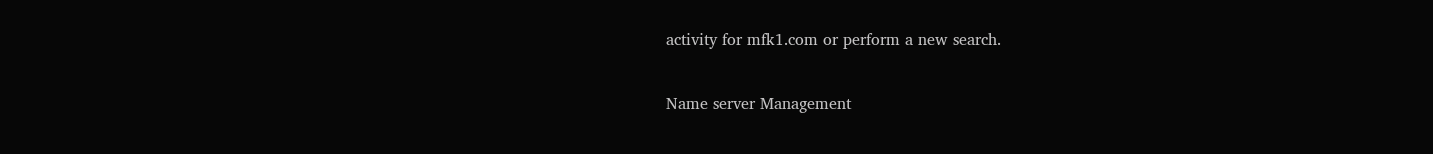activity for mfk1.com or perform a new search.

Name server Management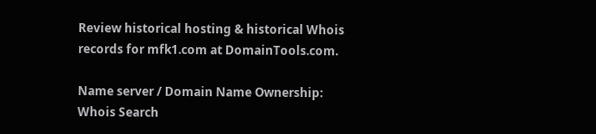Review historical hosting & historical Whois records for mfk1.com at DomainTools.com.

Name server / Domain Name Ownership: Whois Search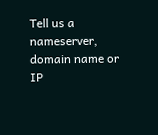Tell us a nameserver, domain name or IP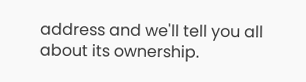address and we'll tell you all about its ownership.